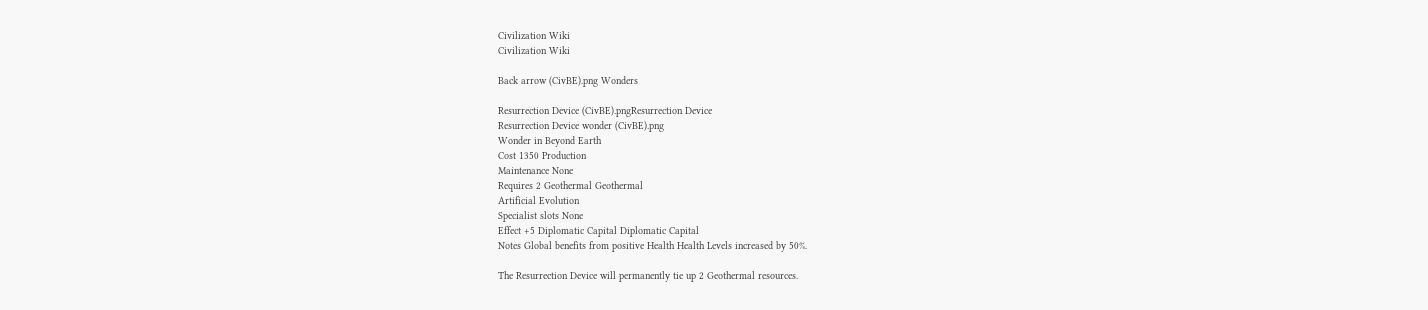Civilization Wiki
Civilization Wiki

Back arrow (CivBE).png Wonders

Resurrection Device (CivBE).pngResurrection Device
Resurrection Device wonder (CivBE).png
Wonder in Beyond Earth
Cost 1350 Production
Maintenance None
Requires 2 Geothermal Geothermal
Artificial Evolution
Specialist slots None
Effect +5 Diplomatic Capital Diplomatic Capital
Notes Global benefits from positive Health Health Levels increased by 50%.

The Resurrection Device will permanently tie up 2 Geothermal resources.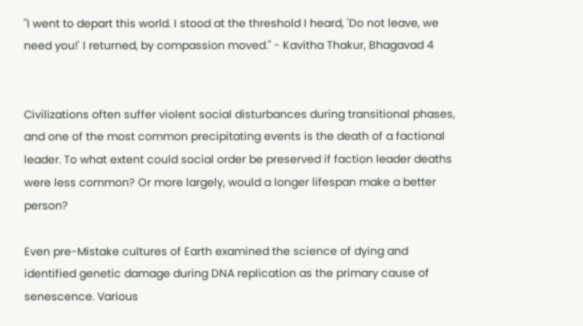"I went to depart this world. I stood at the threshold I heard, 'Do not leave, we need you!' I returned, by compassion moved." - Kavitha Thakur, Bhagavad 4


Civilizations often suffer violent social disturbances during transitional phases, and one of the most common precipitating events is the death of a factional leader. To what extent could social order be preserved if faction leader deaths were less common? Or more largely, would a longer lifespan make a better person?

Even pre-Mistake cultures of Earth examined the science of dying and identified genetic damage during DNA replication as the primary cause of senescence. Various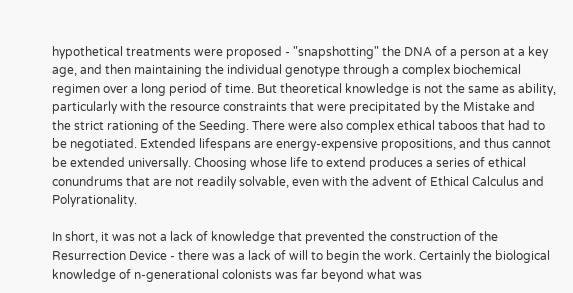hypothetical treatments were proposed - "snapshotting" the DNA of a person at a key age, and then maintaining the individual genotype through a complex biochemical regimen over a long period of time. But theoretical knowledge is not the same as ability, particularly with the resource constraints that were precipitated by the Mistake and the strict rationing of the Seeding. There were also complex ethical taboos that had to be negotiated. Extended lifespans are energy-expensive propositions, and thus cannot be extended universally. Choosing whose life to extend produces a series of ethical conundrums that are not readily solvable, even with the advent of Ethical Calculus and Polyrationality.

In short, it was not a lack of knowledge that prevented the construction of the Resurrection Device - there was a lack of will to begin the work. Certainly the biological knowledge of n-generational colonists was far beyond what was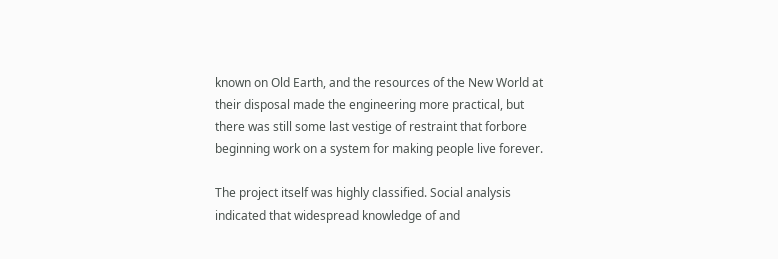known on Old Earth, and the resources of the New World at their disposal made the engineering more practical, but there was still some last vestige of restraint that forbore beginning work on a system for making people live forever.

The project itself was highly classified. Social analysis indicated that widespread knowledge of and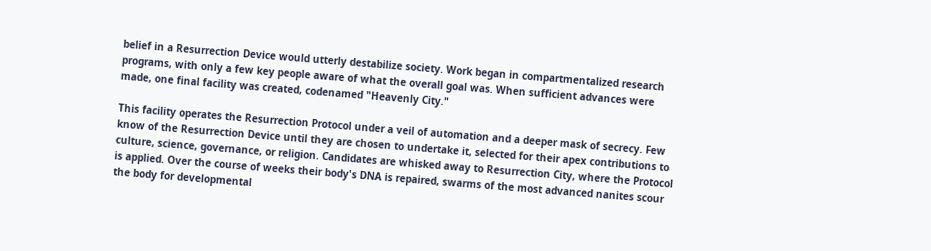belief in a Resurrection Device would utterly destabilize society. Work began in compartmentalized research programs, with only a few key people aware of what the overall goal was. When sufficient advances were made, one final facility was created, codenamed "Heavenly City."

This facility operates the Resurrection Protocol under a veil of automation and a deeper mask of secrecy. Few know of the Resurrection Device until they are chosen to undertake it, selected for their apex contributions to culture, science, governance, or religion. Candidates are whisked away to Resurrection City, where the Protocol is applied. Over the course of weeks their body's DNA is repaired, swarms of the most advanced nanites scour the body for developmental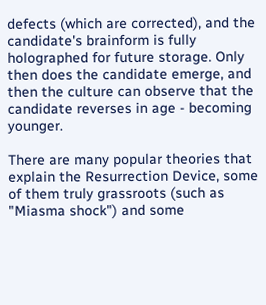defects (which are corrected), and the candidate's brainform is fully holographed for future storage. Only then does the candidate emerge, and then the culture can observe that the candidate reverses in age - becoming younger.

There are many popular theories that explain the Resurrection Device, some of them truly grassroots (such as "Miasma shock") and some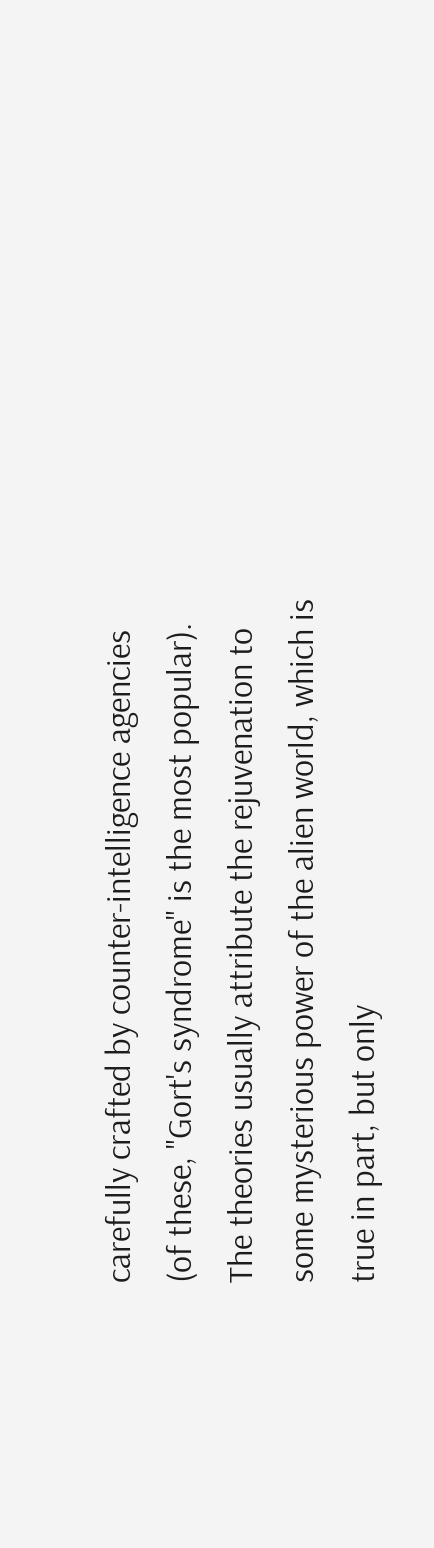carefully crafted by counter-intelligence agencies (of these, "Gort's syndrome" is the most popular). The theories usually attribute the rejuvenation to some mysterious power of the alien world, which is true in part, but only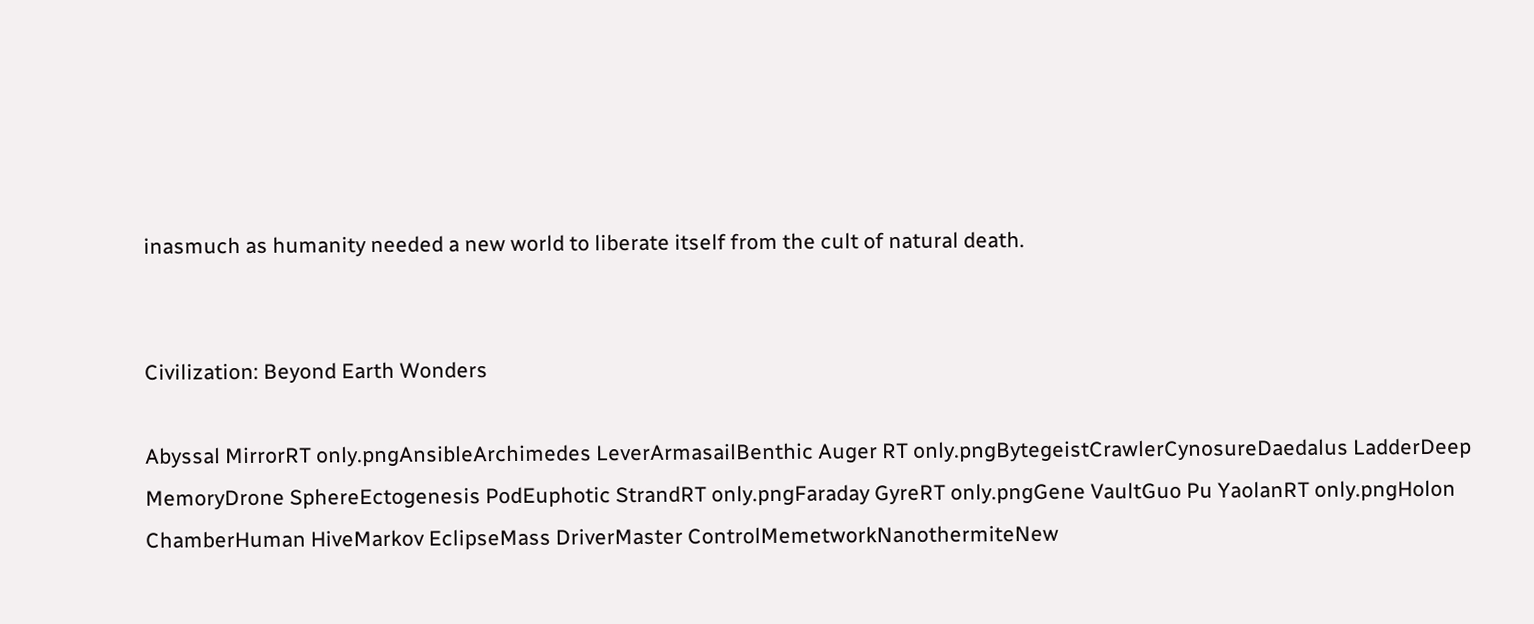inasmuch as humanity needed a new world to liberate itself from the cult of natural death.


Civilization: Beyond Earth Wonders

Abyssal MirrorRT only.pngAnsibleArchimedes LeverArmasailBenthic Auger RT only.pngBytegeistCrawlerCynosureDaedalus LadderDeep MemoryDrone SphereEctogenesis PodEuphotic StrandRT only.pngFaraday GyreRT only.pngGene VaultGuo Pu YaolanRT only.pngHolon ChamberHuman HiveMarkov EclipseMass DriverMaster ControlMemetworkNanothermiteNew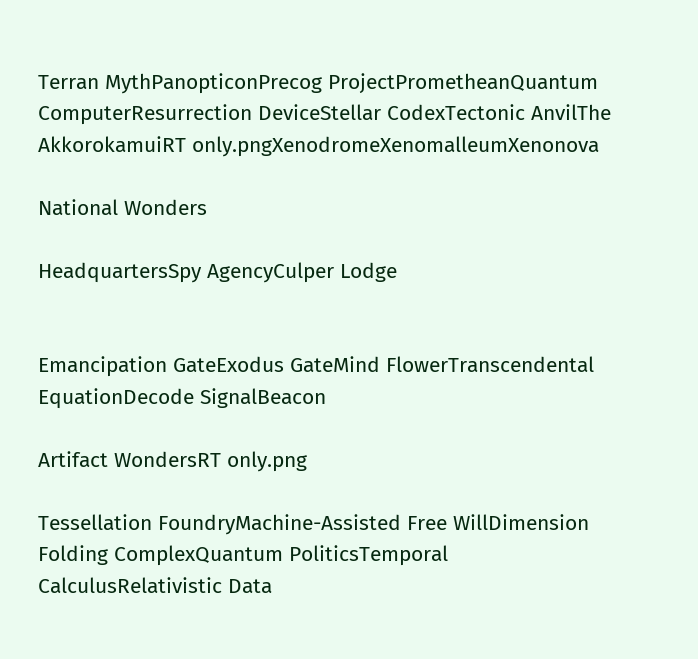Terran MythPanopticonPrecog ProjectPrometheanQuantum ComputerResurrection DeviceStellar CodexTectonic AnvilThe AkkorokamuiRT only.pngXenodromeXenomalleumXenonova

National Wonders

HeadquartersSpy AgencyCulper Lodge


Emancipation GateExodus GateMind FlowerTranscendental EquationDecode SignalBeacon

Artifact WondersRT only.png

Tessellation FoundryMachine-Assisted Free WillDimension Folding ComplexQuantum PoliticsTemporal CalculusRelativistic Data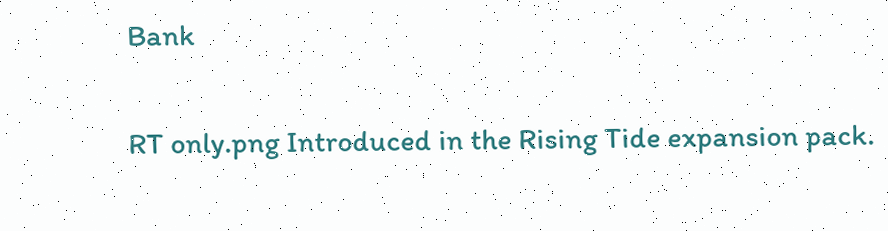Bank

RT only.png Introduced in the Rising Tide expansion pack.